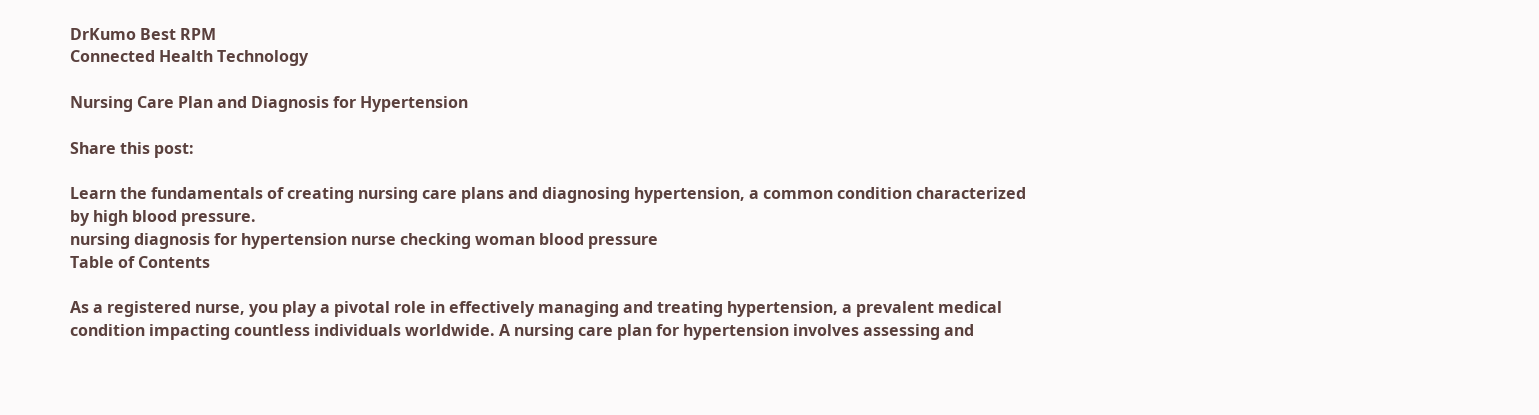DrKumo Best RPM
Connected Health Technology

Nursing Care Plan and Diagnosis for Hypertension

Share this post:

Learn the fundamentals of creating nursing care plans and diagnosing hypertension, a common condition characterized by high blood pressure.
nursing diagnosis for hypertension nurse checking woman blood pressure
Table of Contents

As a registered nurse, you play a pivotal role in effectively managing and treating hypertension, a prevalent medical condition impacting countless individuals worldwide. A nursing care plan for hypertension involves assessing and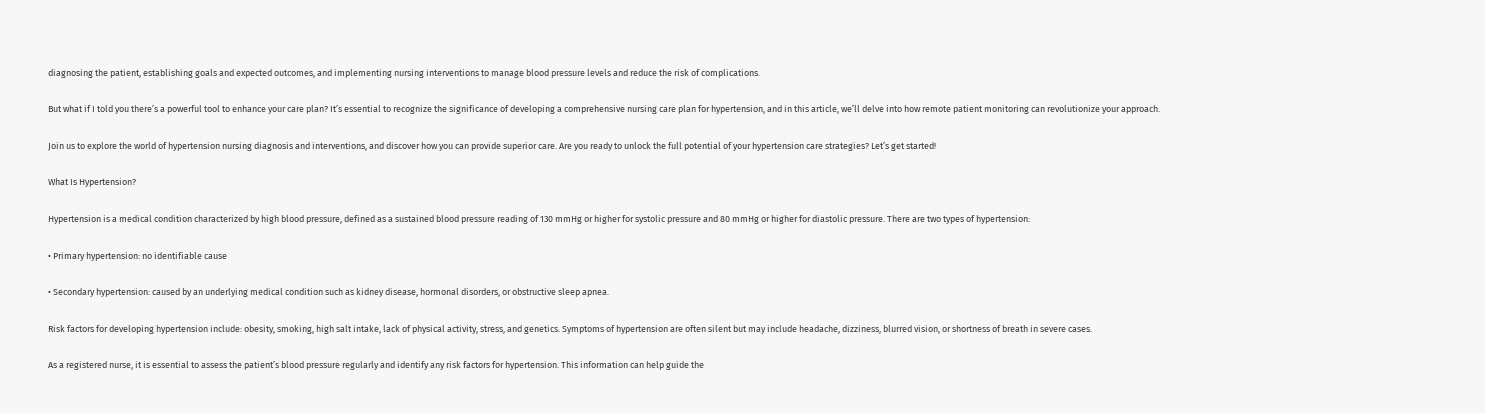diagnosing the patient, establishing goals and expected outcomes, and implementing nursing interventions to manage blood pressure levels and reduce the risk of complications.

But what if I told you there’s a powerful tool to enhance your care plan? It’s essential to recognize the significance of developing a comprehensive nursing care plan for hypertension, and in this article, we’ll delve into how remote patient monitoring can revolutionize your approach.

Join us to explore the world of hypertension nursing diagnosis and interventions, and discover how you can provide superior care. Are you ready to unlock the full potential of your hypertension care strategies? Let’s get started!

What Is Hypertension?

Hypertension is a medical condition characterized by high blood pressure, defined as a sustained blood pressure reading of 130 mmHg or higher for systolic pressure and 80 mmHg or higher for diastolic pressure. There are two types of hypertension:

• Primary hypertension: no identifiable cause

• Secondary hypertension: caused by an underlying medical condition such as kidney disease, hormonal disorders, or obstructive sleep apnea.

Risk factors for developing hypertension include: obesity, smoking, high salt intake, lack of physical activity, stress, and genetics. Symptoms of hypertension are often silent but may include headache, dizziness, blurred vision, or shortness of breath in severe cases.

As a registered nurse, it is essential to assess the patient’s blood pressure regularly and identify any risk factors for hypertension. This information can help guide the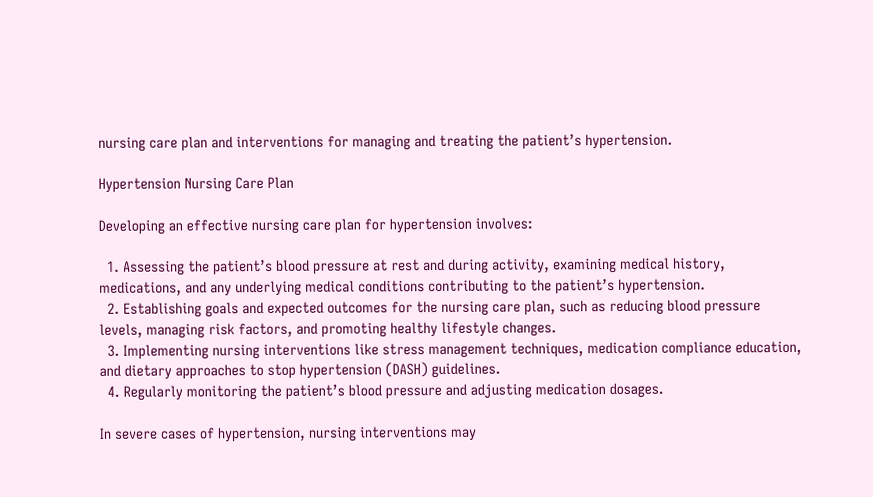nursing care plan and interventions for managing and treating the patient’s hypertension.

Hypertension Nursing Care Plan

Developing an effective nursing care plan for hypertension involves:

  1. Assessing the patient’s blood pressure at rest and during activity, examining medical history, medications, and any underlying medical conditions contributing to the patient’s hypertension.
  2. Establishing goals and expected outcomes for the nursing care plan, such as reducing blood pressure levels, managing risk factors, and promoting healthy lifestyle changes.
  3. Implementing nursing interventions like stress management techniques, medication compliance education, and dietary approaches to stop hypertension (DASH) guidelines.
  4. Regularly monitoring the patient’s blood pressure and adjusting medication dosages.

In severe cases of hypertension, nursing interventions may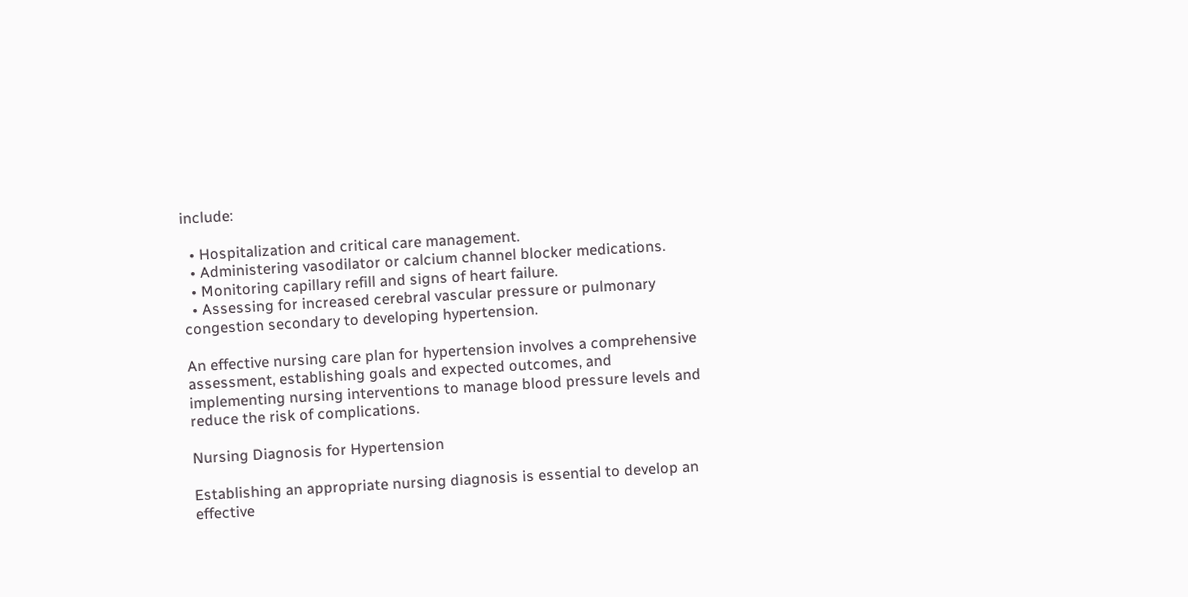include:

  • Hospitalization and critical care management.
  • Administering vasodilator or calcium channel blocker medications.
  • Monitoring capillary refill and signs of heart failure.
  • Assessing for increased cerebral vascular pressure or pulmonary congestion secondary to developing hypertension.

An effective nursing care plan for hypertension involves a comprehensive assessment, establishing goals and expected outcomes, and implementing nursing interventions to manage blood pressure levels and reduce the risk of complications.

Nursing Diagnosis for Hypertension

Establishing an appropriate nursing diagnosis is essential to develop an effective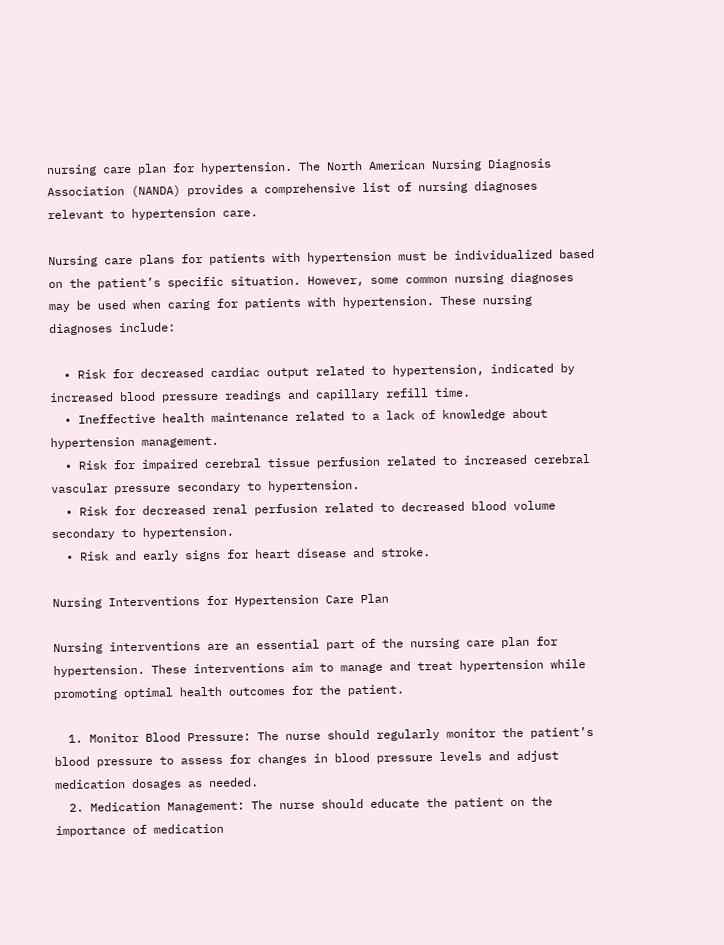nursing care plan for hypertension. The North American Nursing Diagnosis Association (NANDA) provides a comprehensive list of nursing diagnoses relevant to hypertension care.

Nursing care plans for patients with hypertension must be individualized based on the patient’s specific situation. However, some common nursing diagnoses may be used when caring for patients with hypertension. These nursing diagnoses include:

  • Risk for decreased cardiac output related to hypertension, indicated by increased blood pressure readings and capillary refill time.
  • Ineffective health maintenance related to a lack of knowledge about hypertension management.
  • Risk for impaired cerebral tissue perfusion related to increased cerebral vascular pressure secondary to hypertension.
  • Risk for decreased renal perfusion related to decreased blood volume secondary to hypertension.
  • Risk and early signs for heart disease and stroke.

Nursing Interventions for Hypertension Care Plan

Nursing interventions are an essential part of the nursing care plan for hypertension. These interventions aim to manage and treat hypertension while promoting optimal health outcomes for the patient.

  1. Monitor Blood Pressure: The nurse should regularly monitor the patient’s blood pressure to assess for changes in blood pressure levels and adjust medication dosages as needed.
  2. Medication Management: The nurse should educate the patient on the importance of medication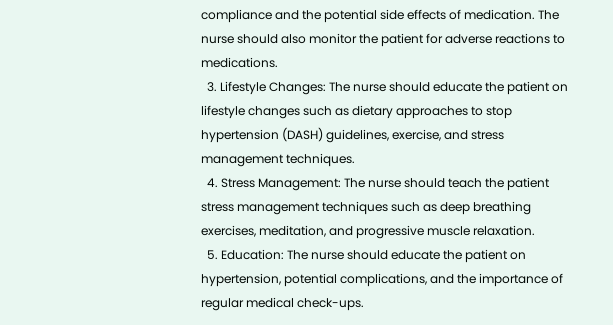compliance and the potential side effects of medication. The nurse should also monitor the patient for adverse reactions to medications.
  3. Lifestyle Changes: The nurse should educate the patient on lifestyle changes such as dietary approaches to stop hypertension (DASH) guidelines, exercise, and stress management techniques.
  4. Stress Management: The nurse should teach the patient stress management techniques such as deep breathing exercises, meditation, and progressive muscle relaxation.
  5. Education: The nurse should educate the patient on hypertension, potential complications, and the importance of regular medical check-ups.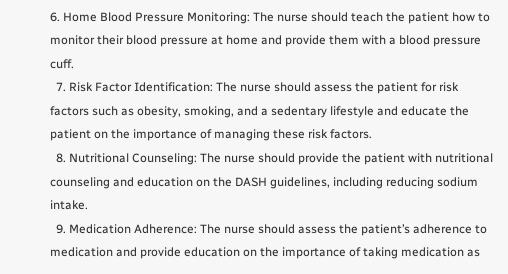6. Home Blood Pressure Monitoring: The nurse should teach the patient how to monitor their blood pressure at home and provide them with a blood pressure cuff.
  7. Risk Factor Identification: The nurse should assess the patient for risk factors such as obesity, smoking, and a sedentary lifestyle and educate the patient on the importance of managing these risk factors.
  8. Nutritional Counseling: The nurse should provide the patient with nutritional counseling and education on the DASH guidelines, including reducing sodium intake.
  9. Medication Adherence: The nurse should assess the patient’s adherence to medication and provide education on the importance of taking medication as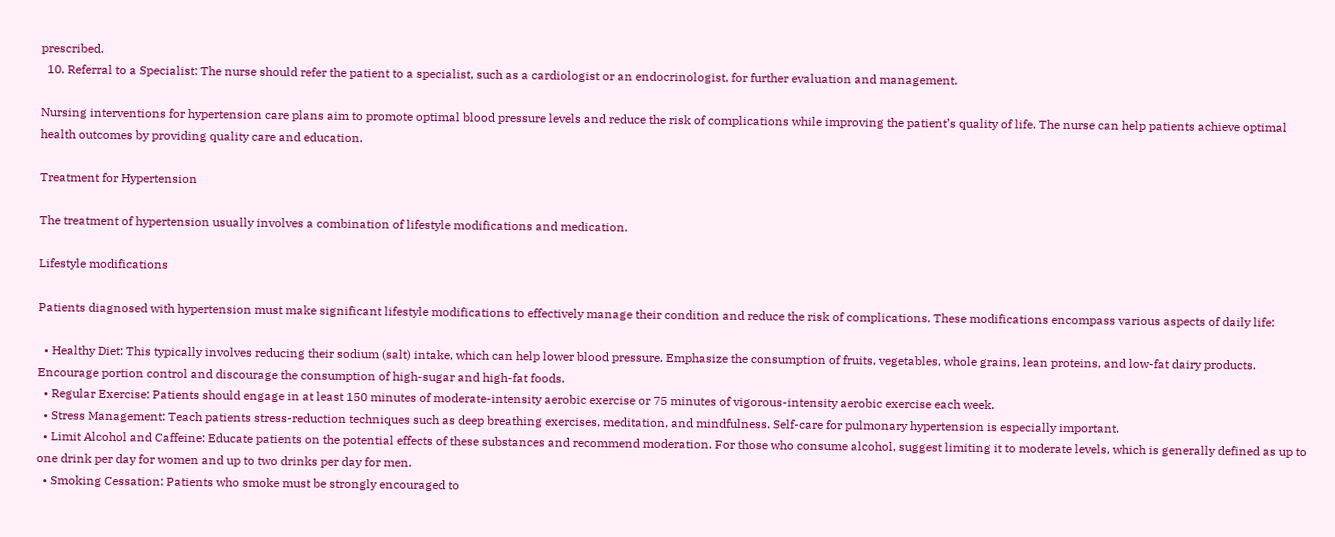prescribed.
  10. Referral to a Specialist: The nurse should refer the patient to a specialist, such as a cardiologist or an endocrinologist, for further evaluation and management.

Nursing interventions for hypertension care plans aim to promote optimal blood pressure levels and reduce the risk of complications while improving the patient’s quality of life. The nurse can help patients achieve optimal health outcomes by providing quality care and education.

Treatment for Hypertension

The treatment of hypertension usually involves a combination of lifestyle modifications and medication.

Lifestyle modifications

Patients diagnosed with hypertension must make significant lifestyle modifications to effectively manage their condition and reduce the risk of complications. These modifications encompass various aspects of daily life:

  • Healthy Diet: This typically involves reducing their sodium (salt) intake, which can help lower blood pressure. Emphasize the consumption of fruits, vegetables, whole grains, lean proteins, and low-fat dairy products. Encourage portion control and discourage the consumption of high-sugar and high-fat foods.
  • Regular Exercise: Patients should engage in at least 150 minutes of moderate-intensity aerobic exercise or 75 minutes of vigorous-intensity aerobic exercise each week.
  • Stress Management: Teach patients stress-reduction techniques such as deep breathing exercises, meditation, and mindfulness. Self-care for pulmonary hypertension is especially important.
  • Limit Alcohol and Caffeine: Educate patients on the potential effects of these substances and recommend moderation. For those who consume alcohol, suggest limiting it to moderate levels, which is generally defined as up to one drink per day for women and up to two drinks per day for men.
  • Smoking Cessation: Patients who smoke must be strongly encouraged to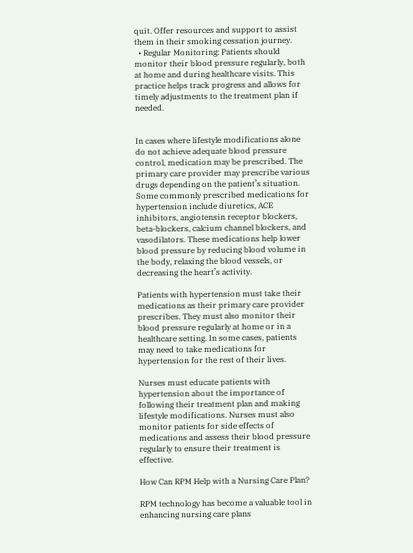quit. Offer resources and support to assist them in their smoking cessation journey.
  • Regular Monitoring: Patients should monitor their blood pressure regularly, both at home and during healthcare visits. This practice helps track progress and allows for timely adjustments to the treatment plan if needed.


In cases where lifestyle modifications alone do not achieve adequate blood pressure control, medication may be prescribed. The primary care provider may prescribe various drugs depending on the patient’s situation. Some commonly prescribed medications for hypertension include diuretics, ACE inhibitors, angiotensin receptor blockers, beta-blockers, calcium channel blockers, and vasodilators. These medications help lower blood pressure by reducing blood volume in the body, relaxing the blood vessels, or decreasing the heart’s activity.

Patients with hypertension must take their medications as their primary care provider prescribes. They must also monitor their blood pressure regularly at home or in a healthcare setting. In some cases, patients may need to take medications for hypertension for the rest of their lives.

Nurses must educate patients with hypertension about the importance of following their treatment plan and making lifestyle modifications. Nurses must also monitor patients for side effects of medications and assess their blood pressure regularly to ensure their treatment is effective.

How Can RPM Help with a Nursing Care Plan?

RPM technology has become a valuable tool in enhancing nursing care plans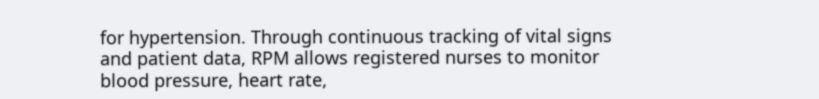for hypertension. Through continuous tracking of vital signs and patient data, RPM allows registered nurses to monitor blood pressure, heart rate,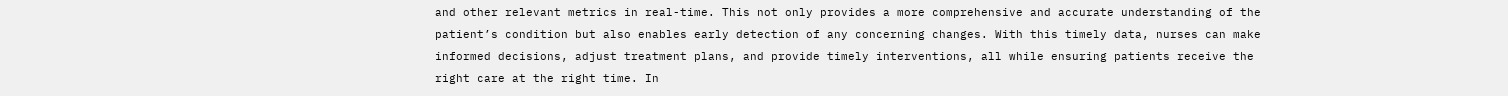and other relevant metrics in real-time. This not only provides a more comprehensive and accurate understanding of the patient’s condition but also enables early detection of any concerning changes. With this timely data, nurses can make informed decisions, adjust treatment plans, and provide timely interventions, all while ensuring patients receive the right care at the right time. In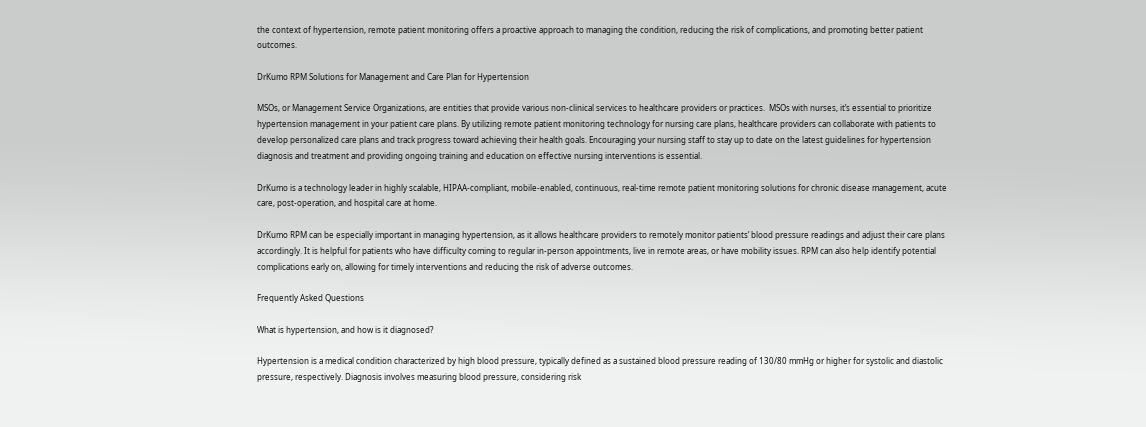the context of hypertension, remote patient monitoring offers a proactive approach to managing the condition, reducing the risk of complications, and promoting better patient outcomes.

DrKumo RPM Solutions for Management and Care Plan for Hypertension

MSOs, or Management Service Organizations, are entities that provide various non-clinical services to healthcare providers or practices.  MSOs with nurses, it’s essential to prioritize hypertension management in your patient care plans. By utilizing remote patient monitoring technology for nursing care plans, healthcare providers can collaborate with patients to develop personalized care plans and track progress toward achieving their health goals. Encouraging your nursing staff to stay up to date on the latest guidelines for hypertension diagnosis and treatment and providing ongoing training and education on effective nursing interventions is essential.

DrKumo is a technology leader in highly scalable, HIPAA-compliant, mobile-enabled, continuous, real-time remote patient monitoring solutions for chronic disease management, acute care, post-operation, and hospital care at home.

DrKumo RPM can be especially important in managing hypertension, as it allows healthcare providers to remotely monitor patients’ blood pressure readings and adjust their care plans accordingly. It is helpful for patients who have difficulty coming to regular in-person appointments, live in remote areas, or have mobility issues. RPM can also help identify potential complications early on, allowing for timely interventions and reducing the risk of adverse outcomes.

Frequently Asked Questions

What is hypertension, and how is it diagnosed?

Hypertension is a medical condition characterized by high blood pressure, typically defined as a sustained blood pressure reading of 130/80 mmHg or higher for systolic and diastolic pressure, respectively. Diagnosis involves measuring blood pressure, considering risk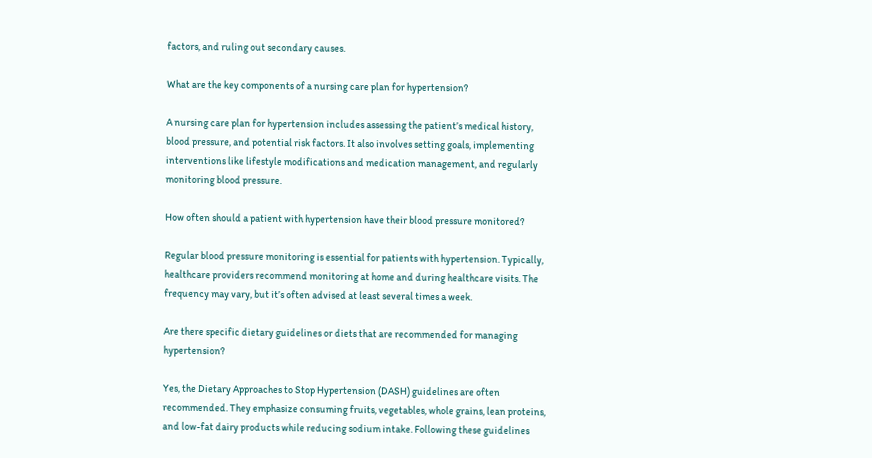factors, and ruling out secondary causes.

What are the key components of a nursing care plan for hypertension?

A nursing care plan for hypertension includes assessing the patient’s medical history, blood pressure, and potential risk factors. It also involves setting goals, implementing interventions like lifestyle modifications and medication management, and regularly monitoring blood pressure.

How often should a patient with hypertension have their blood pressure monitored?

Regular blood pressure monitoring is essential for patients with hypertension. Typically, healthcare providers recommend monitoring at home and during healthcare visits. The frequency may vary, but it’s often advised at least several times a week.

Are there specific dietary guidelines or diets that are recommended for managing hypertension?

Yes, the Dietary Approaches to Stop Hypertension (DASH) guidelines are often recommended. They emphasize consuming fruits, vegetables, whole grains, lean proteins, and low-fat dairy products while reducing sodium intake. Following these guidelines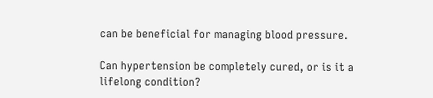can be beneficial for managing blood pressure.

Can hypertension be completely cured, or is it a lifelong condition?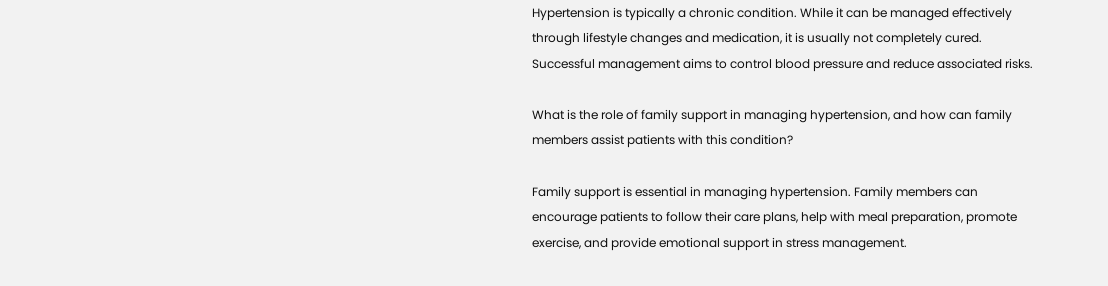Hypertension is typically a chronic condition. While it can be managed effectively through lifestyle changes and medication, it is usually not completely cured. Successful management aims to control blood pressure and reduce associated risks.

What is the role of family support in managing hypertension, and how can family members assist patients with this condition?

Family support is essential in managing hypertension. Family members can encourage patients to follow their care plans, help with meal preparation, promote exercise, and provide emotional support in stress management.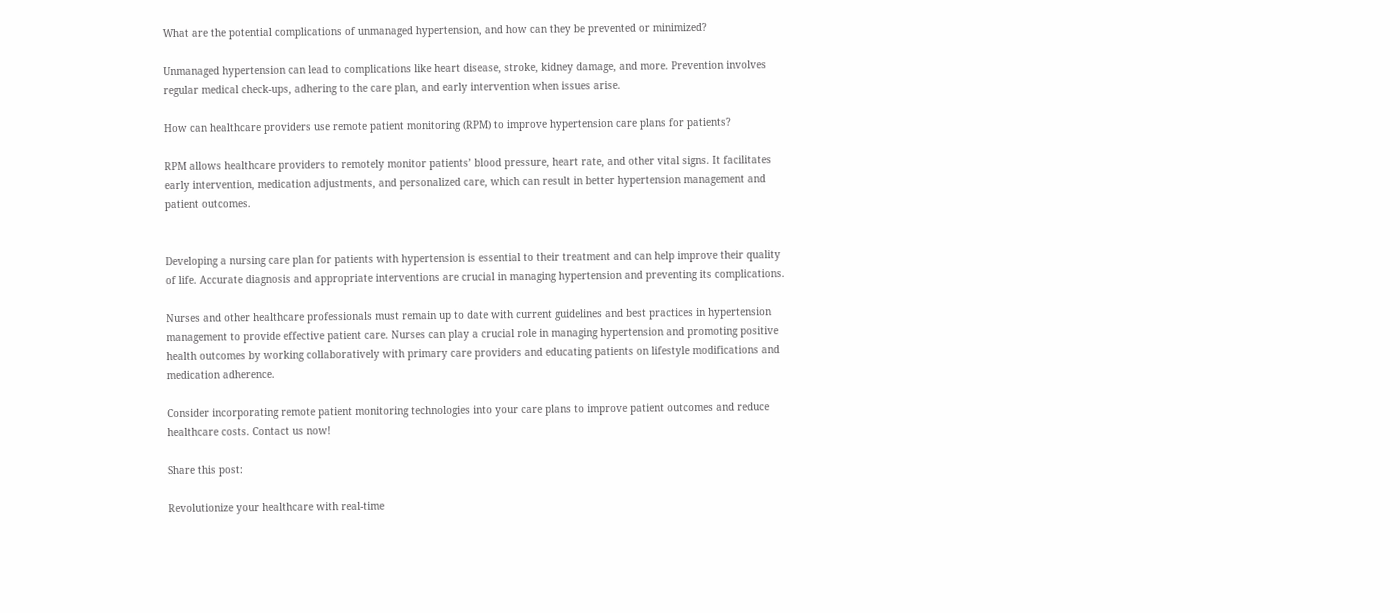What are the potential complications of unmanaged hypertension, and how can they be prevented or minimized?

Unmanaged hypertension can lead to complications like heart disease, stroke, kidney damage, and more. Prevention involves regular medical check-ups, adhering to the care plan, and early intervention when issues arise.

How can healthcare providers use remote patient monitoring (RPM) to improve hypertension care plans for patients?

RPM allows healthcare providers to remotely monitor patients’ blood pressure, heart rate, and other vital signs. It facilitates early intervention, medication adjustments, and personalized care, which can result in better hypertension management and patient outcomes.


Developing a nursing care plan for patients with hypertension is essential to their treatment and can help improve their quality of life. Accurate diagnosis and appropriate interventions are crucial in managing hypertension and preventing its complications.

Nurses and other healthcare professionals must remain up to date with current guidelines and best practices in hypertension management to provide effective patient care. Nurses can play a crucial role in managing hypertension and promoting positive health outcomes by working collaboratively with primary care providers and educating patients on lifestyle modifications and medication adherence.

Consider incorporating remote patient monitoring technologies into your care plans to improve patient outcomes and reduce healthcare costs. Contact us now!

Share this post:

Revolutionize your healthcare with real-time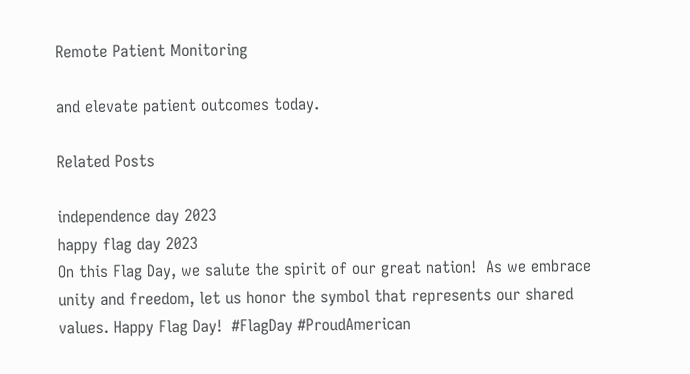Remote Patient Monitoring

and elevate patient outcomes today.

Related Posts

independence day 2023
happy flag day 2023
On this Flag Day, we salute the spirit of our great nation!  As we embrace unity and freedom, let us honor the symbol that represents our shared values. Happy Flag Day!  #FlagDay #ProudAmerican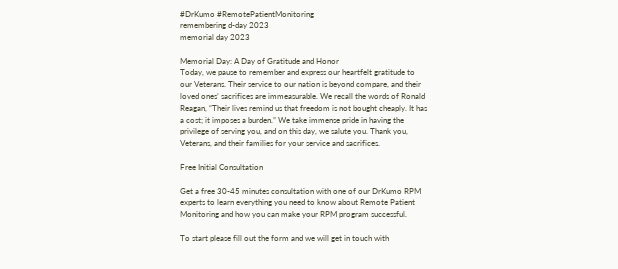#DrKumo #RemotePatientMonitoring
remembering d-day 2023
memorial day 2023

Memorial Day: A Day of Gratitude and Honor
Today, we pause to remember and express our heartfelt gratitude to our Veterans. Their service to our nation is beyond compare, and their loved ones’ sacrifices are immeasurable. We recall the words of Ronald Reagan, “Their lives remind us that freedom is not bought cheaply. It has a cost; it imposes a burden.” We take immense pride in having the privilege of serving you, and on this day, we salute you. Thank you, Veterans, and their families for your service and sacrifices.

Free Initial Consultation

Get a free 30-45 minutes consultation with one of our DrKumo RPM experts to learn everything you need to know about Remote Patient Monitoring and how you can make your RPM program successful.

To start please fill out the form and we will get in touch with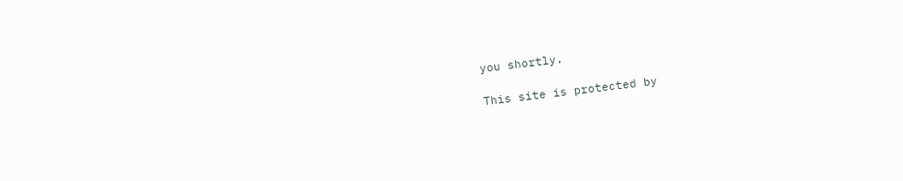you shortly.

This site is protected by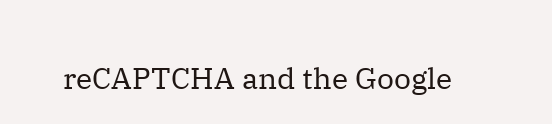reCAPTCHA and the Google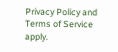Privacy Policy and Terms of Service apply.